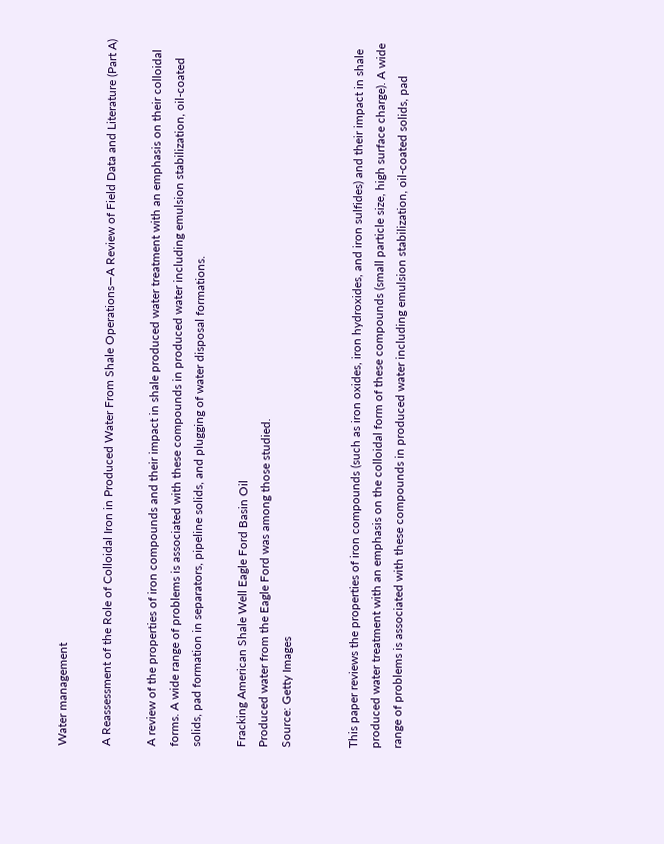Water management

A Reassessment of the Role of Colloidal Iron in Produced Water From Shale Operations—A Review of Field Data and Literature (Part A)

A review of the properties of iron compounds and their impact in shale produced water treatment with an emphasis on their colloidal forms. A wide range of problems is associated with these compounds in produced water including emulsion stabilization, oil-coated solids, pad formation in separators, pipeline solids, and plugging of water disposal formations.

Fracking American Shale Well Eagle Ford Basin Oil
Produced water from the Eagle Ford was among those studied.
Source: Getty Images


This paper reviews the properties of iron compounds (such as iron oxides, iron hydroxides, and iron sulfides) and their impact in shale produced water treatment with an emphasis on the colloidal form of these compounds (small particle size, high surface charge). A wide range of problems is associated with these compounds in produced water including emulsion stabilization, oil-coated solids, pad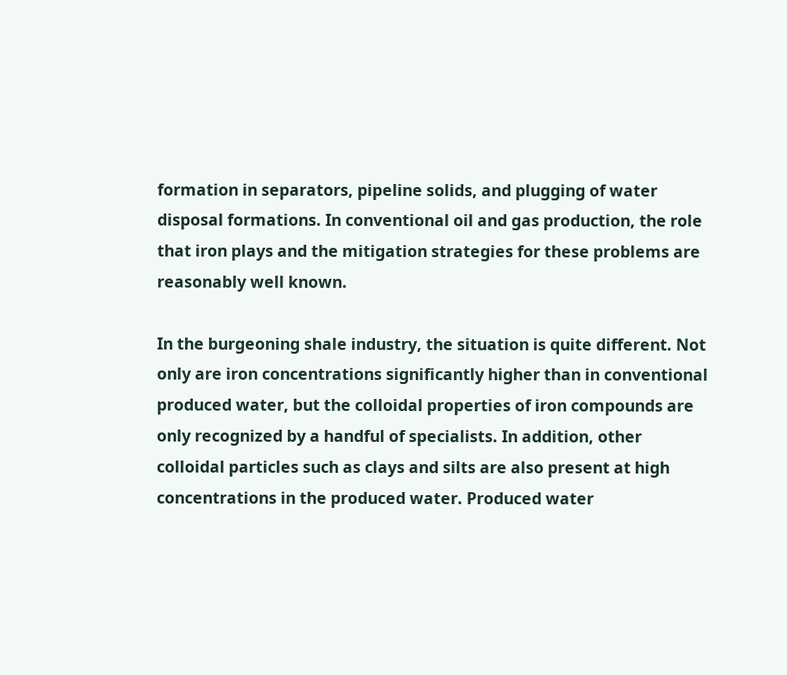formation in separators, pipeline solids, and plugging of water disposal formations. In conventional oil and gas production, the role that iron plays and the mitigation strategies for these problems are reasonably well known.

In the burgeoning shale industry, the situation is quite different. Not only are iron concentrations significantly higher than in conventional produced water, but the colloidal properties of iron compounds are only recognized by a handful of specialists. In addition, other colloidal particles such as clays and silts are also present at high concentrations in the produced water. Produced water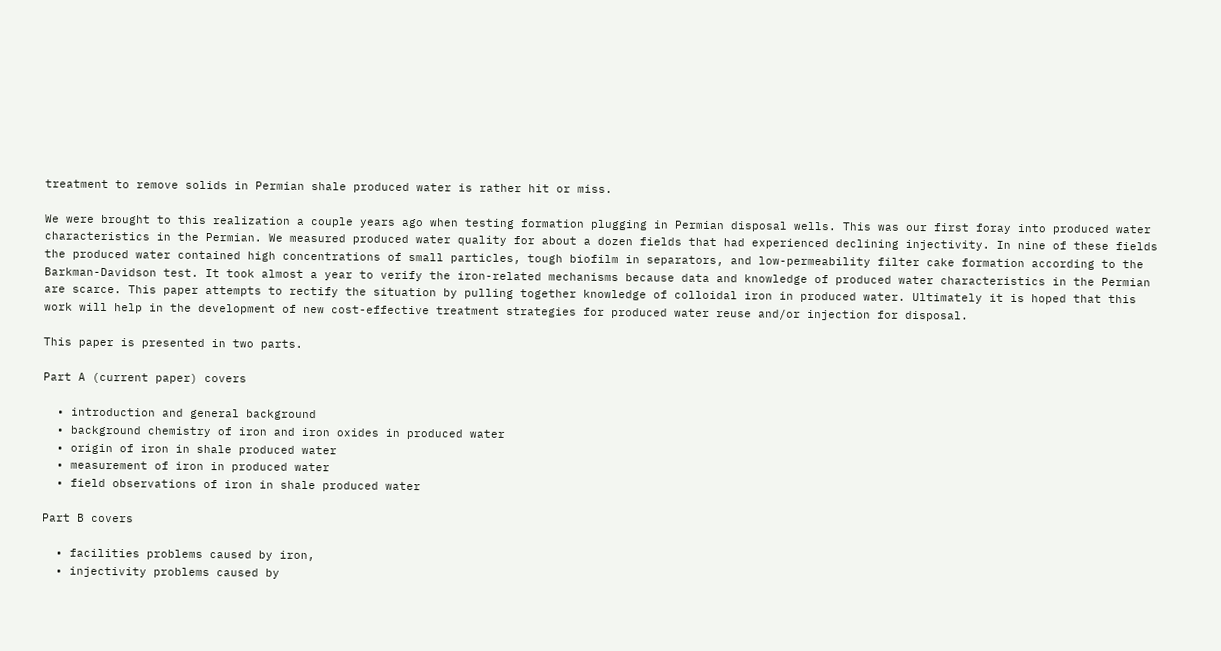treatment to remove solids in Permian shale produced water is rather hit or miss.

We were brought to this realization a couple years ago when testing formation plugging in Permian disposal wells. This was our first foray into produced water characteristics in the Permian. We measured produced water quality for about a dozen fields that had experienced declining injectivity. In nine of these fields the produced water contained high concentrations of small particles, tough biofilm in separators, and low-permeability filter cake formation according to the Barkman-Davidson test. It took almost a year to verify the iron-related mechanisms because data and knowledge of produced water characteristics in the Permian are scarce. This paper attempts to rectify the situation by pulling together knowledge of colloidal iron in produced water. Ultimately it is hoped that this work will help in the development of new cost-effective treatment strategies for produced water reuse and/or injection for disposal.

This paper is presented in two parts.

Part A (current paper) covers

  • introduction and general background
  • background chemistry of iron and iron oxides in produced water
  • origin of iron in shale produced water
  • measurement of iron in produced water
  • field observations of iron in shale produced water

Part B covers

  • facilities problems caused by iron,
  • injectivity problems caused by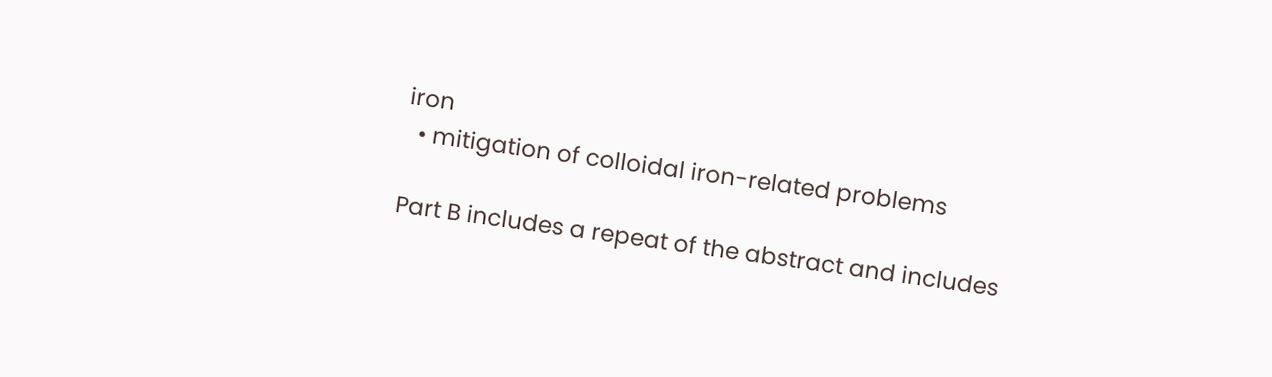iron
  • mitigation of colloidal iron-related problems

Part B includes a repeat of the abstract and includes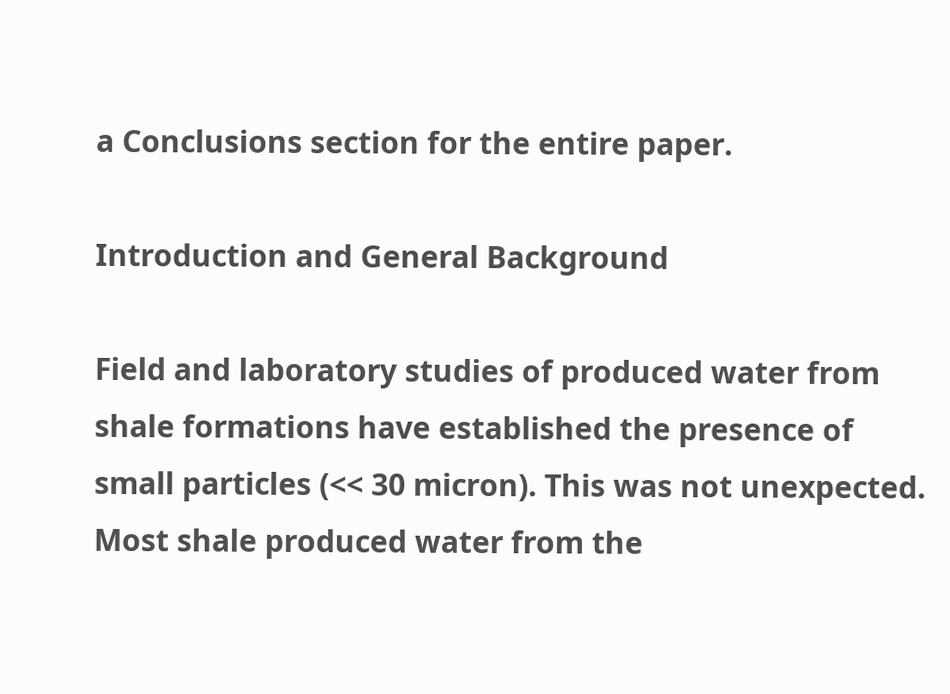a Conclusions section for the entire paper.

Introduction and General Background

Field and laboratory studies of produced water from shale formations have established the presence of small particles (<< 30 micron). This was not unexpected. Most shale produced water from the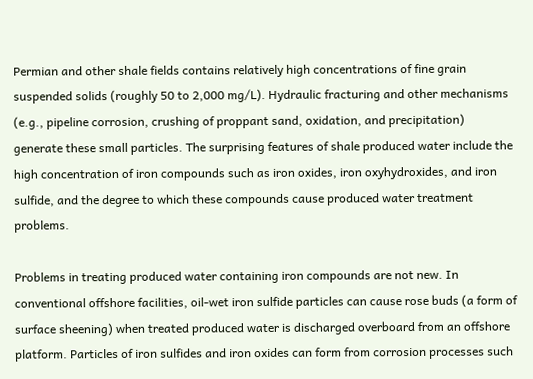Permian and other shale fields contains relatively high concentrations of fine grain suspended solids (roughly 50 to 2,000 mg/L). Hydraulic fracturing and other mechanisms (e.g., pipeline corrosion, crushing of proppant sand, oxidation, and precipitation) generate these small particles. The surprising features of shale produced water include the high concentration of iron compounds such as iron oxides, iron oxyhydroxides, and iron sulfide, and the degree to which these compounds cause produced water treatment problems.

Problems in treating produced water containing iron compounds are not new. In conventional offshore facilities, oil-wet iron sulfide particles can cause rose buds (a form of surface sheening) when treated produced water is discharged overboard from an offshore platform. Particles of iron sulfides and iron oxides can form from corrosion processes such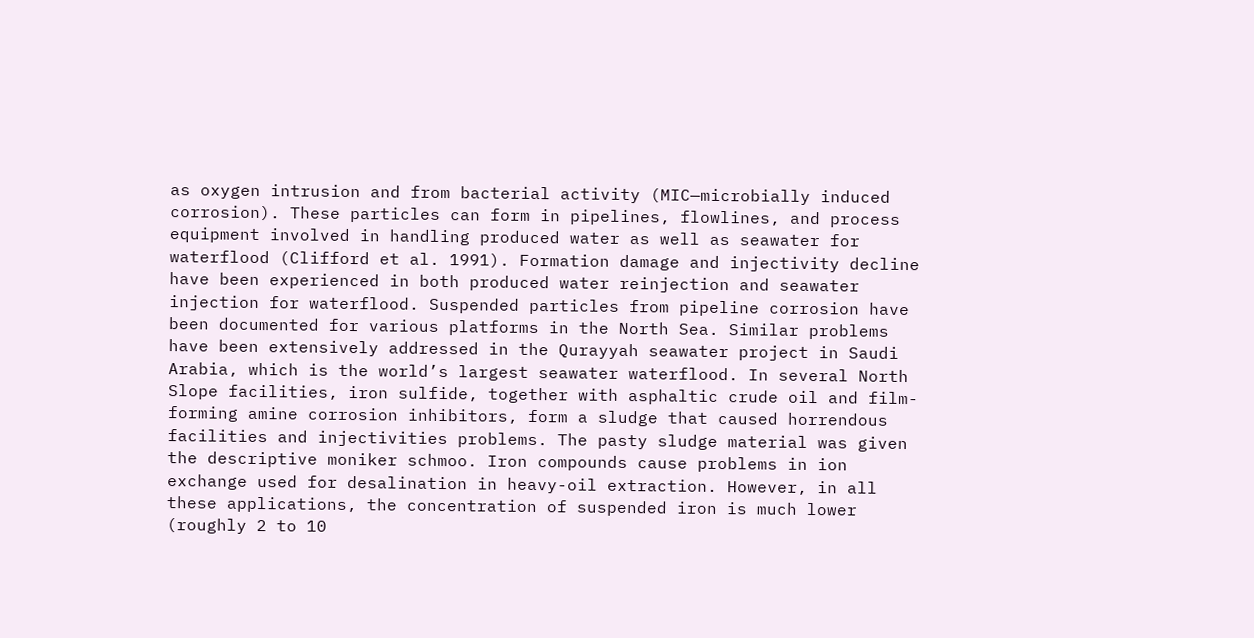as oxygen intrusion and from bacterial activity (MIC—microbially induced corrosion). These particles can form in pipelines, flowlines, and process equipment involved in handling produced water as well as seawater for waterflood (Clifford et al. 1991). Formation damage and injectivity decline have been experienced in both produced water reinjection and seawater injection for waterflood. Suspended particles from pipeline corrosion have been documented for various platforms in the North Sea. Similar problems have been extensively addressed in the Qurayyah seawater project in Saudi Arabia, which is the world’s largest seawater waterflood. In several North Slope facilities, iron sulfide, together with asphaltic crude oil and film-forming amine corrosion inhibitors, form a sludge that caused horrendous facilities and injectivities problems. The pasty sludge material was given the descriptive moniker schmoo. Iron compounds cause problems in ion exchange used for desalination in heavy-oil extraction. However, in all these applications, the concentration of suspended iron is much lower (roughly 2 to 10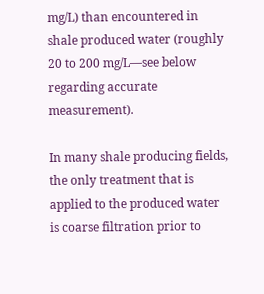mg/L) than encountered in shale produced water (roughly 20 to 200 mg/L—see below regarding accurate measurement).

In many shale producing fields, the only treatment that is applied to the produced water is coarse filtration prior to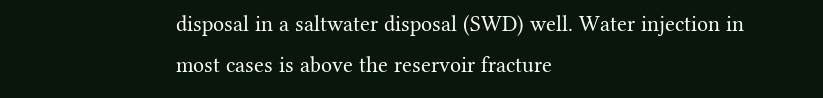disposal in a saltwater disposal (SWD) well. Water injection in most cases is above the reservoir fracture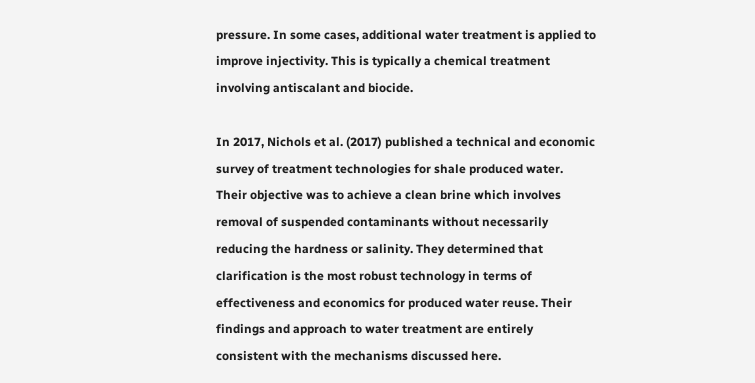pressure. In some cases, additional water treatment is applied to improve injectivity. This is typically a chemical treatment involving antiscalant and biocide.

In 2017, Nichols et al. (2017) published a technical and economic survey of treatment technologies for shale produced water. Their objective was to achieve a clean brine which involves removal of suspended contaminants without necessarily reducing the hardness or salinity. They determined that clarification is the most robust technology in terms of effectiveness and economics for produced water reuse. Their findings and approach to water treatment are entirely consistent with the mechanisms discussed here.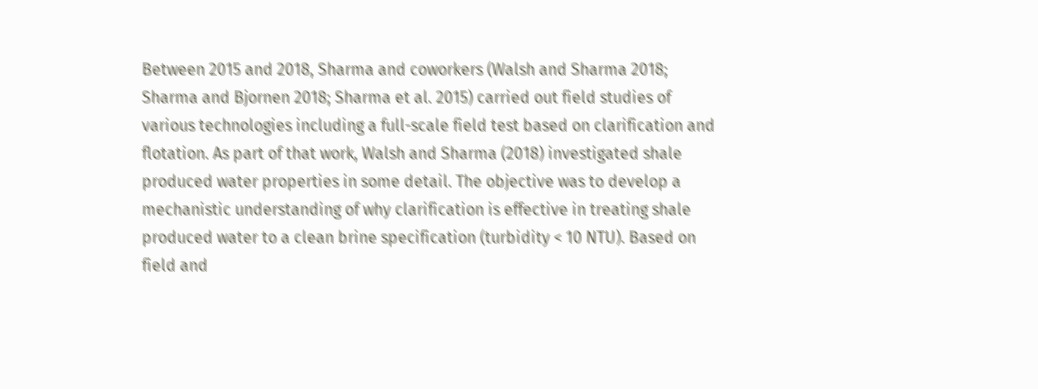Between 2015 and 2018, Sharma and coworkers (Walsh and Sharma 2018; Sharma and Bjornen 2018; Sharma et al. 2015) carried out field studies of various technologies including a full-scale field test based on clarification and flotation. As part of that work, Walsh and Sharma (2018) investigated shale produced water properties in some detail. The objective was to develop a mechanistic understanding of why clarification is effective in treating shale produced water to a clean brine specification (turbidity < 10 NTU). Based on field and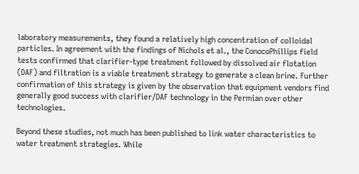laboratory measurements, they found a relatively high concentration of colloidal particles. In agreement with the findings of Nichols et al., the ConocoPhillips field tests confirmed that clarifier-type treatment followed by dissolved air flotation (DAF) and filtration is a viable treatment strategy to generate a clean brine. Further confirmation of this strategy is given by the observation that equipment vendors find generally good success with clarifier/DAF technology in the Permian over other technologies.

Beyond these studies, not much has been published to link water characteristics to water treatment strategies. While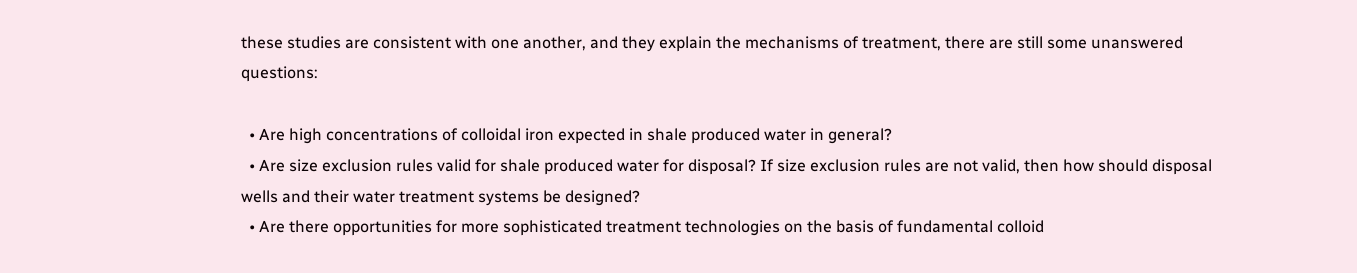these studies are consistent with one another, and they explain the mechanisms of treatment, there are still some unanswered questions:

  • Are high concentrations of colloidal iron expected in shale produced water in general?
  • Are size exclusion rules valid for shale produced water for disposal? If size exclusion rules are not valid, then how should disposal wells and their water treatment systems be designed?
  • Are there opportunities for more sophisticated treatment technologies on the basis of fundamental colloid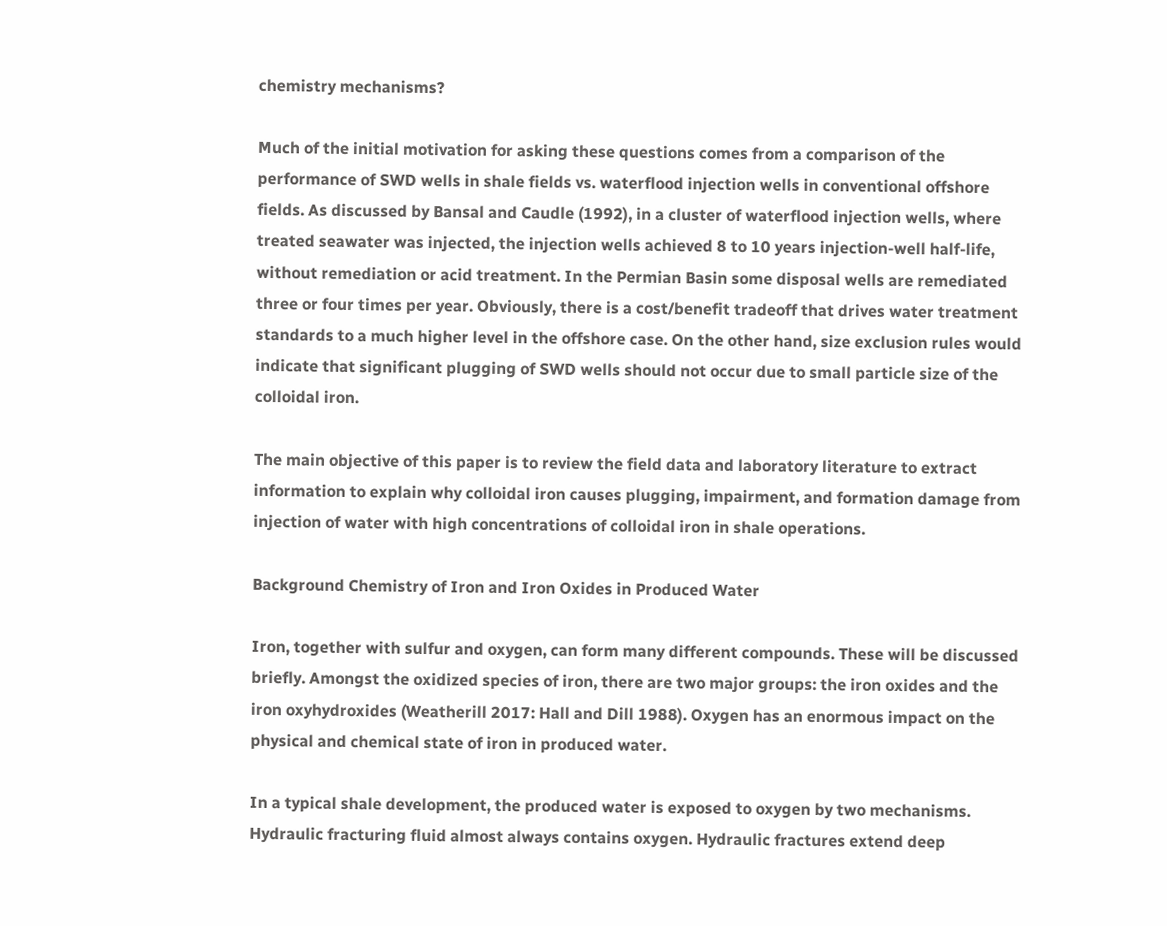chemistry mechanisms?

Much of the initial motivation for asking these questions comes from a comparison of the performance of SWD wells in shale fields vs. waterflood injection wells in conventional offshore fields. As discussed by Bansal and Caudle (1992), in a cluster of waterflood injection wells, where treated seawater was injected, the injection wells achieved 8 to 10 years injection-well half-life, without remediation or acid treatment. In the Permian Basin some disposal wells are remediated three or four times per year. Obviously, there is a cost/benefit tradeoff that drives water treatment standards to a much higher level in the offshore case. On the other hand, size exclusion rules would indicate that significant plugging of SWD wells should not occur due to small particle size of the colloidal iron.

The main objective of this paper is to review the field data and laboratory literature to extract information to explain why colloidal iron causes plugging, impairment, and formation damage from injection of water with high concentrations of colloidal iron in shale operations.

Background Chemistry of Iron and Iron Oxides in Produced Water

Iron, together with sulfur and oxygen, can form many different compounds. These will be discussed briefly. Amongst the oxidized species of iron, there are two major groups: the iron oxides and the iron oxyhydroxides (Weatherill 2017: Hall and Dill 1988). Oxygen has an enormous impact on the physical and chemical state of iron in produced water.

In a typical shale development, the produced water is exposed to oxygen by two mechanisms. Hydraulic fracturing fluid almost always contains oxygen. Hydraulic fractures extend deep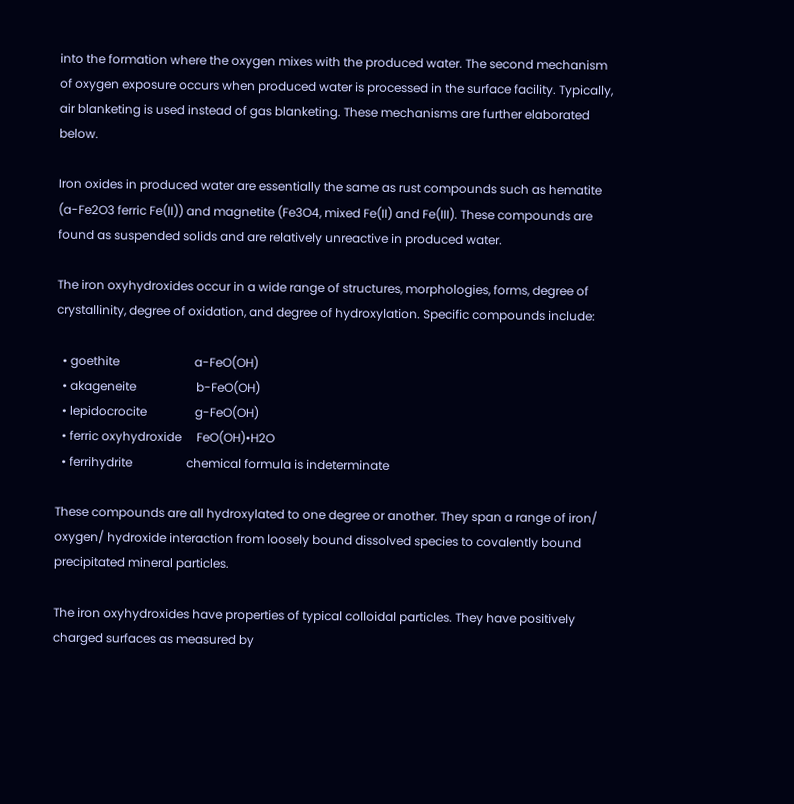into the formation where the oxygen mixes with the produced water. The second mechanism of oxygen exposure occurs when produced water is processed in the surface facility. Typically, air blanketing is used instead of gas blanketing. These mechanisms are further elaborated below.

Iron oxides in produced water are essentially the same as rust compounds such as hematite (a-Fe2O3 ferric Fe(II)) and magnetite (Fe3O4, mixed Fe(II) and Fe(III). These compounds are found as suspended solids and are relatively unreactive in produced water.

The iron oxyhydroxides occur in a wide range of structures, morphologies, forms, degree of crystallinity, degree of oxidation, and degree of hydroxylation. Specific compounds include:

  • goethite                         a-FeO(OH)
  • akageneite                    b-FeO(OH)
  • lepidocrocite                g-FeO(OH)
  • ferric oxyhydroxide     FeO(OH)•H2O
  • ferrihydrite                  chemical formula is indeterminate

These compounds are all hydroxylated to one degree or another. They span a range of iron/ oxygen/ hydroxide interaction from loosely bound dissolved species to covalently bound precipitated mineral particles.

The iron oxyhydroxides have properties of typical colloidal particles. They have positively charged surfaces as measured by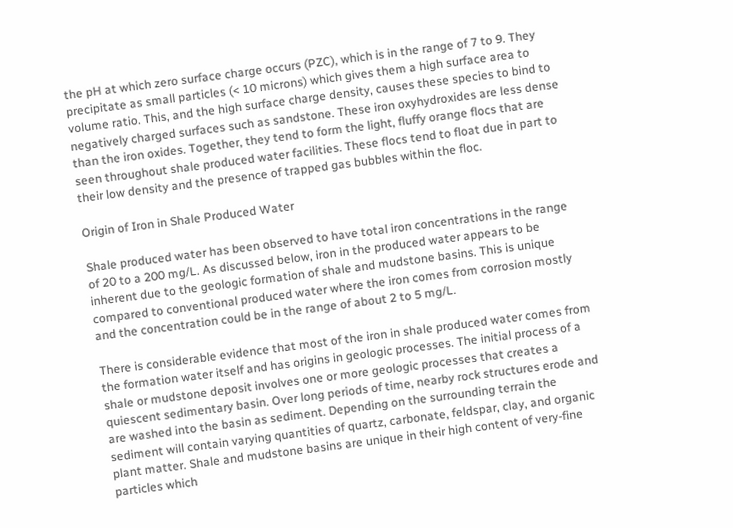the pH at which zero surface charge occurs (PZC), which is in the range of 7 to 9. They precipitate as small particles (< 10 microns) which gives them a high surface area to volume ratio. This, and the high surface charge density, causes these species to bind to negatively charged surfaces such as sandstone. These iron oxyhydroxides are less dense than the iron oxides. Together, they tend to form the light, fluffy orange flocs that are seen throughout shale produced water facilities. These flocs tend to float due in part to their low density and the presence of trapped gas bubbles within the floc.

Origin of Iron in Shale Produced Water

Shale produced water has been observed to have total iron concentrations in the range of 20 to a 200 mg/L. As discussed below, iron in the produced water appears to be inherent due to the geologic formation of shale and mudstone basins. This is unique compared to conventional produced water where the iron comes from corrosion mostly and the concentration could be in the range of about 2 to 5 mg/L.

There is considerable evidence that most of the iron in shale produced water comes from the formation water itself and has origins in geologic processes. The initial process of a shale or mudstone deposit involves one or more geologic processes that creates a quiescent sedimentary basin. Over long periods of time, nearby rock structures erode and are washed into the basin as sediment. Depending on the surrounding terrain the sediment will contain varying quantities of quartz, carbonate, feldspar, clay, and organic plant matter. Shale and mudstone basins are unique in their high content of very-fine particles which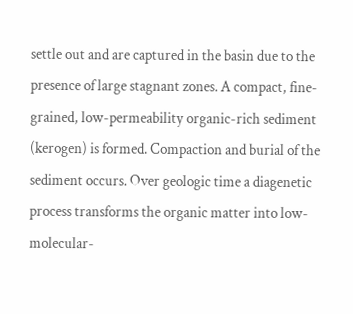settle out and are captured in the basin due to the presence of large stagnant zones. A compact, fine-grained, low-permeability organic-rich sediment (kerogen) is formed. Compaction and burial of the sediment occurs. Over geologic time a diagenetic process transforms the organic matter into low-molecular-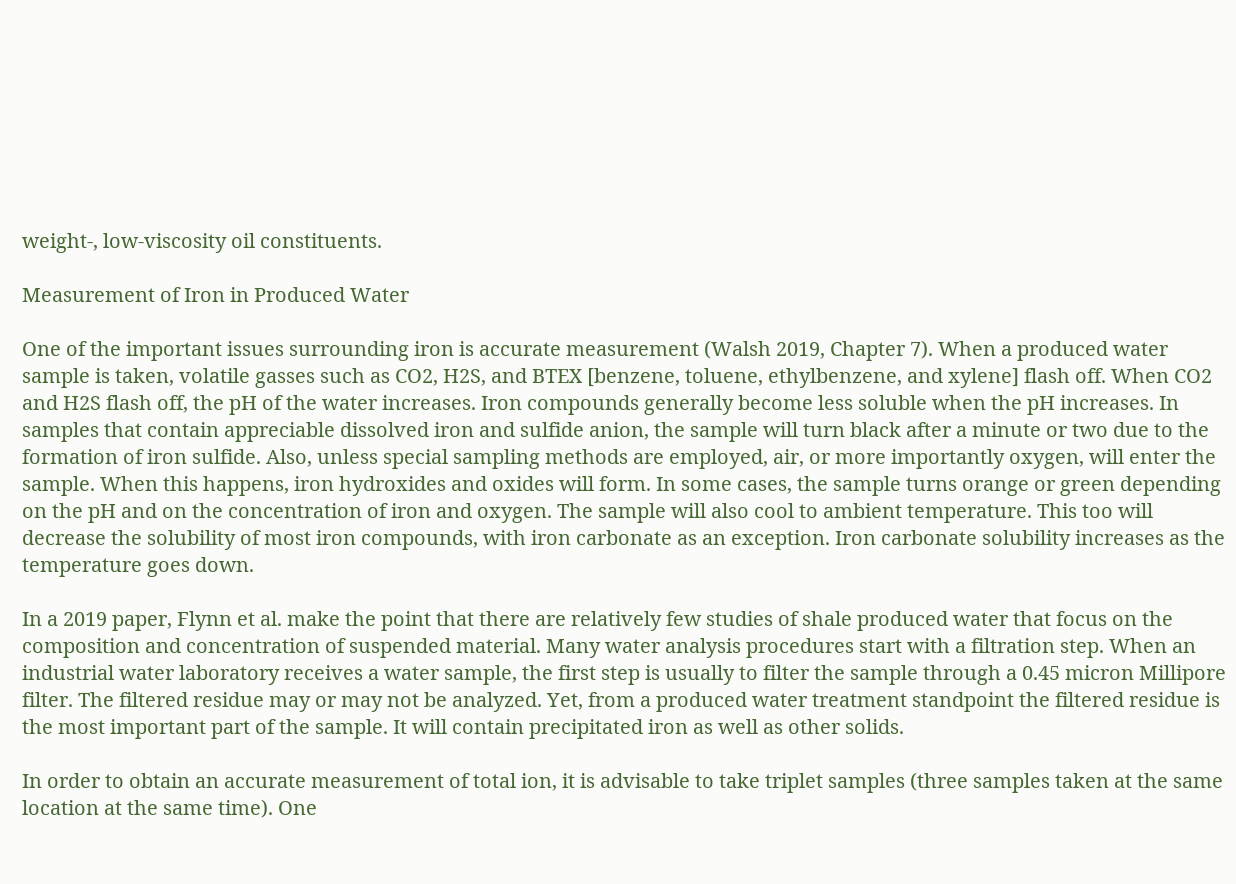weight-, low-viscosity oil constituents.

Measurement of Iron in Produced Water

One of the important issues surrounding iron is accurate measurement (Walsh 2019, Chapter 7). When a produced water sample is taken, volatile gasses such as CO2, H2S, and BTEX [benzene, toluene, ethylbenzene, and xylene] flash off. When CO2 and H2S flash off, the pH of the water increases. Iron compounds generally become less soluble when the pH increases. In samples that contain appreciable dissolved iron and sulfide anion, the sample will turn black after a minute or two due to the formation of iron sulfide. Also, unless special sampling methods are employed, air, or more importantly oxygen, will enter the sample. When this happens, iron hydroxides and oxides will form. In some cases, the sample turns orange or green depending on the pH and on the concentration of iron and oxygen. The sample will also cool to ambient temperature. This too will decrease the solubility of most iron compounds, with iron carbonate as an exception. Iron carbonate solubility increases as the temperature goes down.

In a 2019 paper, Flynn et al. make the point that there are relatively few studies of shale produced water that focus on the composition and concentration of suspended material. Many water analysis procedures start with a filtration step. When an industrial water laboratory receives a water sample, the first step is usually to filter the sample through a 0.45 micron Millipore filter. The filtered residue may or may not be analyzed. Yet, from a produced water treatment standpoint the filtered residue is the most important part of the sample. It will contain precipitated iron as well as other solids.

In order to obtain an accurate measurement of total ion, it is advisable to take triplet samples (three samples taken at the same location at the same time). One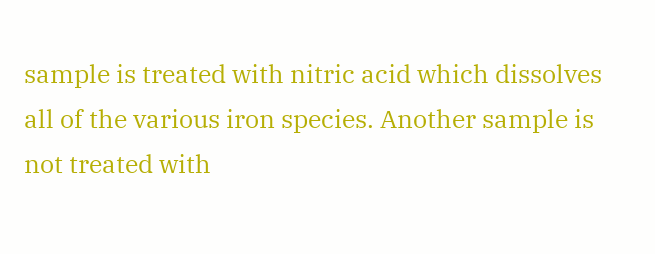sample is treated with nitric acid which dissolves all of the various iron species. Another sample is not treated with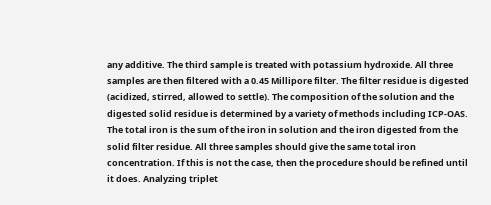any additive. The third sample is treated with potassium hydroxide. All three samples are then filtered with a 0.45 Millipore filter. The filter residue is digested (acidized, stirred, allowed to settle). The composition of the solution and the digested solid residue is determined by a variety of methods including ICP-OAS. The total iron is the sum of the iron in solution and the iron digested from the solid filter residue. All three samples should give the same total iron concentration. If this is not the case, then the procedure should be refined until it does. Analyzing triplet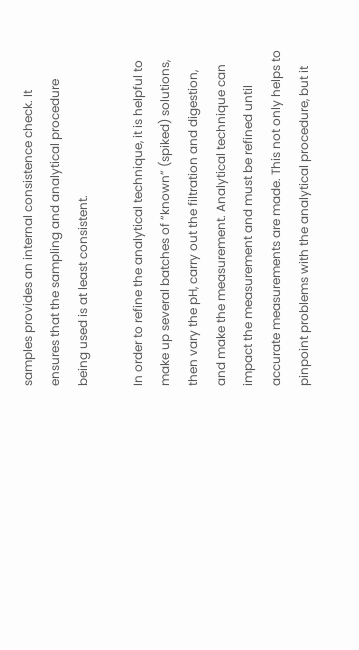samples provides an internal consistence check. It ensures that the sampling and analytical procedure being used is at least consistent.

In order to refine the analytical technique, it is helpful to make up several batches of “known” (spiked) solutions, then vary the pH, carry out the filtration and digestion, and make the measurement. Analytical technique can impact the measurement and must be refined until accurate measurements are made. This not only helps to pinpoint problems with the analytical procedure, but it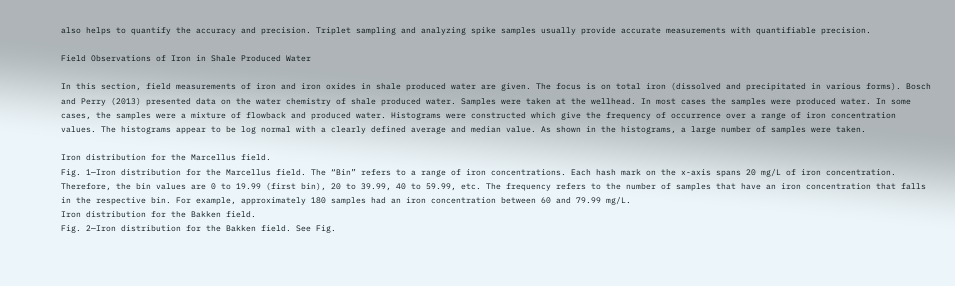also helps to quantify the accuracy and precision. Triplet sampling and analyzing spike samples usually provide accurate measurements with quantifiable precision.

Field Observations of Iron in Shale Produced Water

In this section, field measurements of iron and iron oxides in shale produced water are given. The focus is on total iron (dissolved and precipitated in various forms). Bosch and Perry (2013) presented data on the water chemistry of shale produced water. Samples were taken at the wellhead. In most cases the samples were produced water. In some cases, the samples were a mixture of flowback and produced water. Histograms were constructed which give the frequency of occurrence over a range of iron concentration values. The histograms appear to be log normal with a clearly defined average and median value. As shown in the histograms, a large number of samples were taken.

Iron distribution for the Marcellus field.
Fig. 1—Iron distribution for the Marcellus field. The “Bin” refers to a range of iron concentrations. Each hash mark on the x-axis spans 20 mg/L of iron concentration. Therefore, the bin values are 0 to 19.99 (first bin), 20 to 39.99, 40 to 59.99, etc. The frequency refers to the number of samples that have an iron concentration that falls in the respective bin. For example, approximately 180 samples had an iron concentration between 60 and 79.99 mg/L.
Iron distribution for the Bakken field.
Fig. 2—Iron distribution for the Bakken field. See Fig.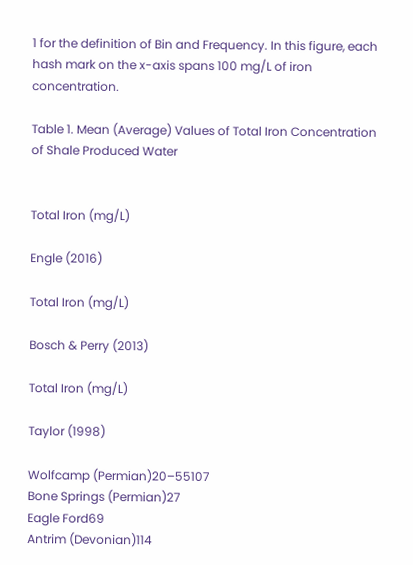1 for the definition of Bin and Frequency. In this figure, each hash mark on the x-axis spans 100 mg/L of iron concentration.

Table 1. Mean (Average) Values of Total Iron Concentration of Shale Produced Water


Total Iron (mg/L)

Engle (2016)

Total Iron (mg/L)

Bosch & Perry (2013)

Total Iron (mg/L)

Taylor (1998)

Wolfcamp (Permian)20–55107
Bone Springs (Permian)27
Eagle Ford69
Antrim (Devonian)114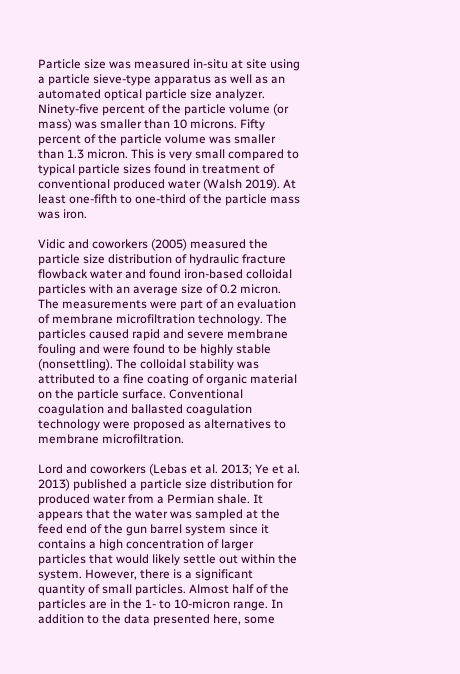Particle size was measured in-situ at site using a particle sieve-type apparatus as well as an automated optical particle size analyzer. Ninety-five percent of the particle volume (or mass) was smaller than 10 microns. Fifty percent of the particle volume was smaller than 1.3 micron. This is very small compared to typical particle sizes found in treatment of conventional produced water (Walsh 2019). At least one-fifth to one-third of the particle mass was iron.

Vidic and coworkers (2005) measured the particle size distribution of hydraulic fracture flowback water and found iron-based colloidal particles with an average size of 0.2 micron. The measurements were part of an evaluation of membrane microfiltration technology. The particles caused rapid and severe membrane fouling and were found to be highly stable (nonsettling). The colloidal stability was attributed to a fine coating of organic material on the particle surface. Conventional coagulation and ballasted coagulation technology were proposed as alternatives to membrane microfiltration.

Lord and coworkers (Lebas et al. 2013; Ye et al. 2013) published a particle size distribution for produced water from a Permian shale. It appears that the water was sampled at the feed end of the gun barrel system since it contains a high concentration of larger particles that would likely settle out within the system. However, there is a significant quantity of small particles. Almost half of the particles are in the 1- to 10-micron range. In addition to the data presented here, some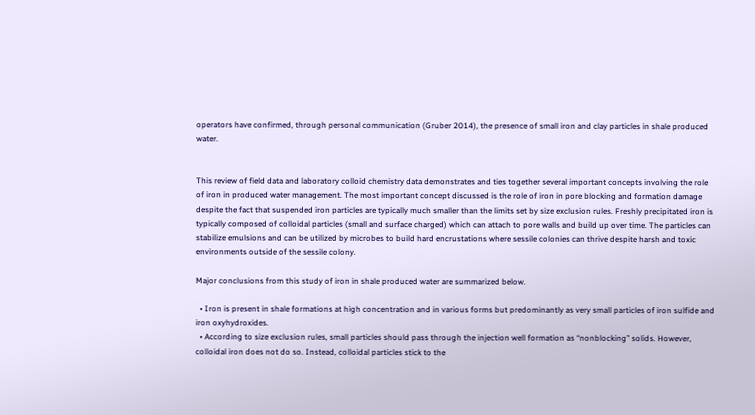operators have confirmed, through personal communication (Gruber 2014), the presence of small iron and clay particles in shale produced water.


This review of field data and laboratory colloid chemistry data demonstrates and ties together several important concepts involving the role of iron in produced water management. The most important concept discussed is the role of iron in pore blocking and formation damage despite the fact that suspended iron particles are typically much smaller than the limits set by size exclusion rules. Freshly precipitated iron is typically composed of colloidal particles (small and surface charged) which can attach to pore walls and build up over time. The particles can stabilize emulsions and can be utilized by microbes to build hard encrustations where sessile colonies can thrive despite harsh and toxic environments outside of the sessile colony.

Major conclusions from this study of iron in shale produced water are summarized below.

  • Iron is present in shale formations at high concentration and in various forms but predominantly as very small particles of iron sulfide and iron oxyhydroxides.
  • According to size exclusion rules, small particles should pass through the injection well formation as “nonblocking” solids. However, colloidal iron does not do so. Instead, colloidal particles stick to the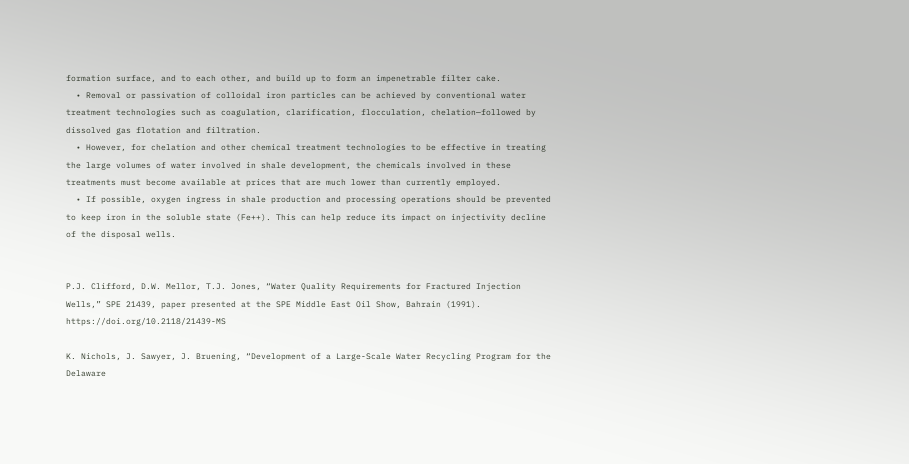formation surface, and to each other, and build up to form an impenetrable filter cake.
  • Removal or passivation of colloidal iron particles can be achieved by conventional water treatment technologies such as coagulation, clarification, flocculation, chelation—followed by dissolved gas flotation and filtration.
  • However, for chelation and other chemical treatment technologies to be effective in treating the large volumes of water involved in shale development, the chemicals involved in these treatments must become available at prices that are much lower than currently employed.
  • If possible, oxygen ingress in shale production and processing operations should be prevented to keep iron in the soluble state (Fe++). This can help reduce its impact on injectivity decline of the disposal wells.


P.J. Clifford, D.W. Mellor, T.J. Jones, “Water Quality Requirements for Fractured Injection Wells,” SPE 21439, paper presented at the SPE Middle East Oil Show, Bahrain (1991). https://doi.org/10.2118/21439-MS

K. Nichols, J. Sawyer, J. Bruening, “Development of a Large-Scale Water Recycling Program for the Delaware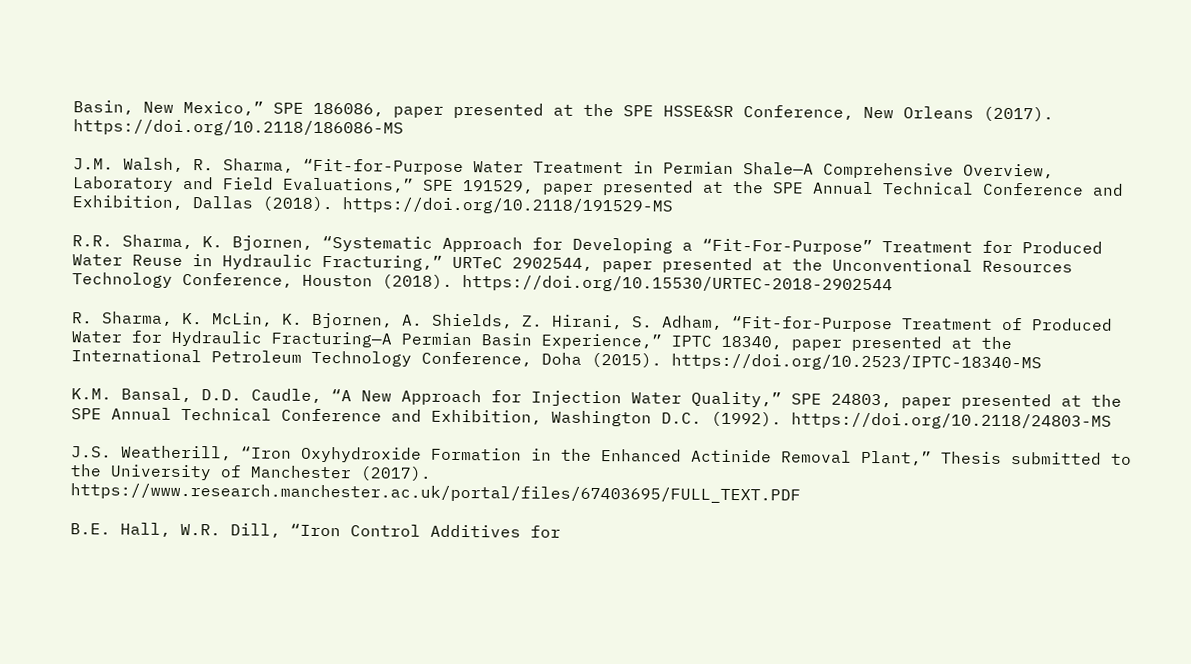Basin, New Mexico,” SPE 186086, paper presented at the SPE HSSE&SR Conference, New Orleans (2017). https://doi.org/10.2118/186086-MS

J.M. Walsh, R. Sharma, “Fit-for-Purpose Water Treatment in Permian Shale—A Comprehensive Overview, Laboratory and Field Evaluations,” SPE 191529, paper presented at the SPE Annual Technical Conference and Exhibition, Dallas (2018). https://doi.org/10.2118/191529-MS

R.R. Sharma, K. Bjornen, “Systematic Approach for Developing a “Fit-For-Purpose” Treatment for Produced Water Reuse in Hydraulic Fracturing,” URTeC 2902544, paper presented at the Unconventional Resources Technology Conference, Houston (2018). https://doi.org/10.15530/URTEC-2018-2902544

R. Sharma, K. McLin, K. Bjornen, A. Shields, Z. Hirani, S. Adham, “Fit-for-Purpose Treatment of Produced Water for Hydraulic Fracturing—A Permian Basin Experience,” IPTC 18340, paper presented at the International Petroleum Technology Conference, Doha (2015). https://doi.org/10.2523/IPTC-18340-MS

K.M. Bansal, D.D. Caudle, “A New Approach for Injection Water Quality,” SPE 24803, paper presented at the SPE Annual Technical Conference and Exhibition, Washington D.C. (1992). https://doi.org/10.2118/24803-MS

J.S. Weatherill, “Iron Oxyhydroxide Formation in the Enhanced Actinide Removal Plant,” Thesis submitted to the University of Manchester (2017). https://www.research.manchester.ac.uk/portal/files/67403695/FULL_TEXT.PDF

B.E. Hall, W.R. Dill, “Iron Control Additives for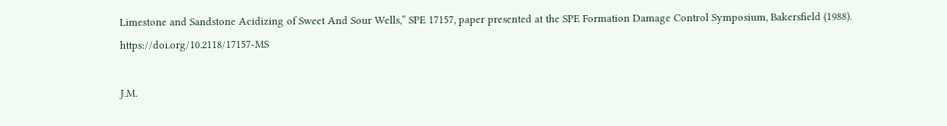Limestone and Sandstone Acidizing of Sweet And Sour Wells,” SPE 17157, paper presented at the SPE Formation Damage Control Symposium, Bakersfield (1988). https://doi.org/10.2118/17157-MS

J.M.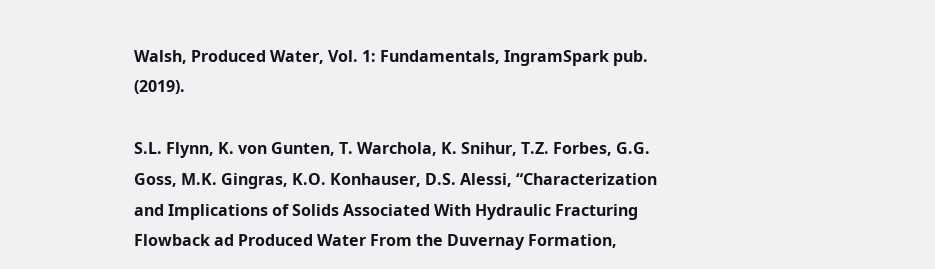Walsh, Produced Water, Vol. 1: Fundamentals, IngramSpark pub. (2019).

S.L. Flynn, K. von Gunten, T. Warchola, K. Snihur, T.Z. Forbes, G.G. Goss, M.K. Gingras, K.O. Konhauser, D.S. Alessi, “Characterization and Implications of Solids Associated With Hydraulic Fracturing Flowback ad Produced Water From the Duvernay Formation,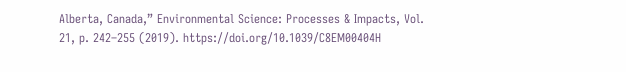Alberta, Canada,” Environmental Science: Processes & Impacts, Vol. 21, p. 242–255 (2019). https://doi.org/10.1039/C8EM00404H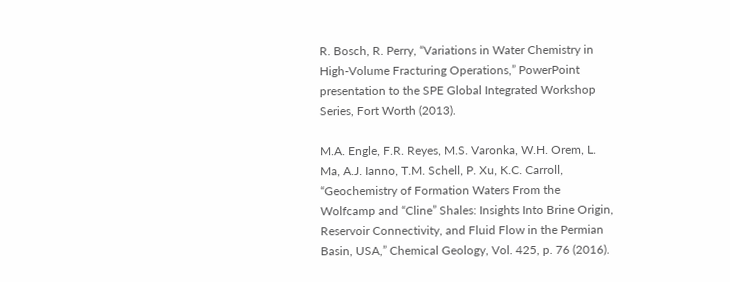R. Bosch, R. Perry, “Variations in Water Chemistry in High-Volume Fracturing Operations,” PowerPoint presentation to the SPE Global Integrated Workshop Series, Fort Worth (2013).

M.A. Engle, F.R. Reyes, M.S. Varonka, W.H. Orem, L. Ma, A.J. Ianno, T.M. Schell, P. Xu, K.C. Carroll, “Geochemistry of Formation Waters From the Wolfcamp and “Cline” Shales: Insights Into Brine Origin, Reservoir Connectivity, and Fluid Flow in the Permian Basin, USA,” Chemical Geology, Vol. 425, p. 76 (2016).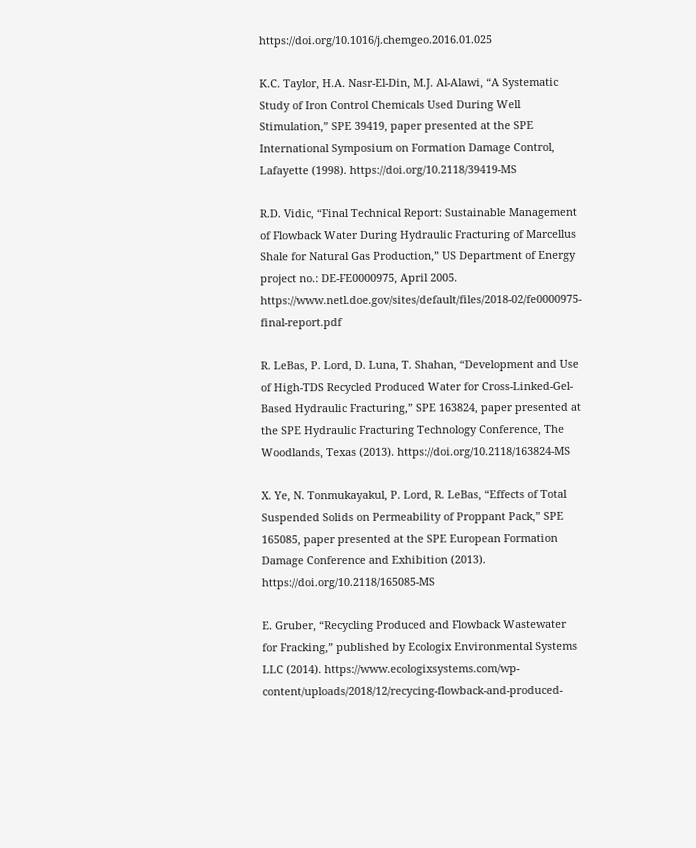https://doi.org/10.1016/j.chemgeo.2016.01.025

K.C. Taylor, H.A. Nasr-El-Din, M.J. Al-Alawi, “A Systematic Study of Iron Control Chemicals Used During Well Stimulation,” SPE 39419, paper presented at the SPE International Symposium on Formation Damage Control, Lafayette (1998). https://doi.org/10.2118/39419-MS

R.D. Vidic, “Final Technical Report: Sustainable Management of Flowback Water During Hydraulic Fracturing of Marcellus Shale for Natural Gas Production,” US Department of Energy project no.: DE-FE0000975, April 2005. https://www.netl.doe.gov/sites/default/files/2018-02/fe0000975-final-report.pdf

R. LeBas, P. Lord, D. Luna, T. Shahan, “Development and Use of High-TDS Recycled Produced Water for Cross-Linked-Gel-Based Hydraulic Fracturing,” SPE 163824, paper presented at the SPE Hydraulic Fracturing Technology Conference, The Woodlands, Texas (2013). https://doi.org/10.2118/163824-MS

X. Ye, N. Tonmukayakul, P. Lord, R. LeBas, “Effects of Total Suspended Solids on Permeability of Proppant Pack,” SPE 165085, paper presented at the SPE European Formation Damage Conference and Exhibition (2013). https://doi.org/10.2118/165085-MS

E. Gruber, “Recycling Produced and Flowback Wastewater for Fracking,” published by Ecologix Environmental Systems LLC (2014). https://www.ecologixsystems.com/wp-content/uploads/2018/12/recycing-flowback-and-produced-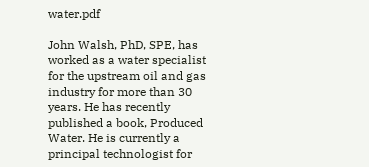water.pdf

John Walsh, PhD, SPE, has worked as a water specialist for the upstream oil and gas industry for more than 30 years. He has recently published a book, Produced Water. He is currently a principal technologist for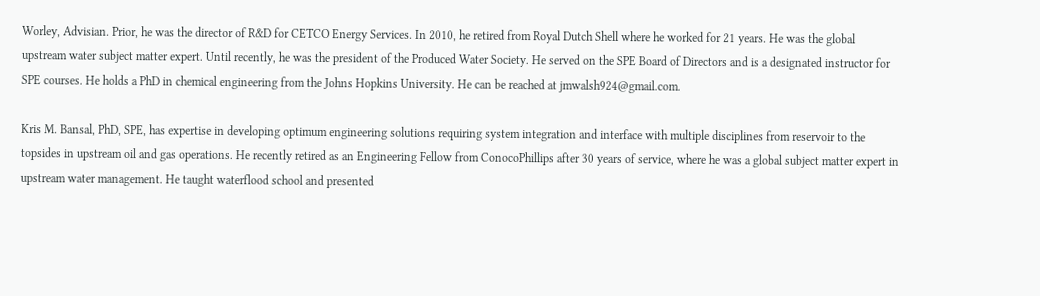Worley, Advisian. Prior, he was the director of R&D for CETCO Energy Services. In 2010, he retired from Royal Dutch Shell where he worked for 21 years. He was the global upstream water subject matter expert. Until recently, he was the president of the Produced Water Society. He served on the SPE Board of Directors and is a designated instructor for SPE courses. He holds a PhD in chemical engineering from the Johns Hopkins University. He can be reached at jmwalsh924@gmail.com.

Kris M. Bansal, PhD, SPE, has expertise in developing optimum engineering solutions requiring system integration and interface with multiple disciplines from reservoir to the topsides in upstream oil and gas operations. He recently retired as an Engineering Fellow from ConocoPhillips after 30 years of service, where he was a global subject matter expert in upstream water management. He taught waterflood school and presented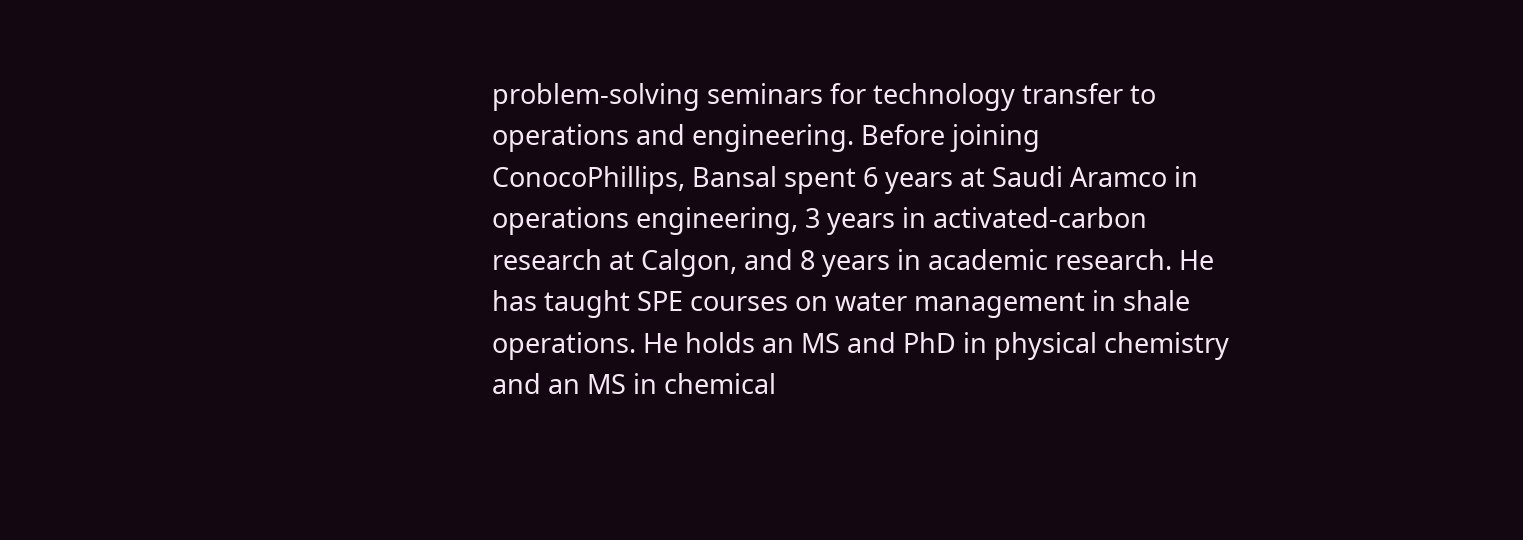problem-solving seminars for technology transfer to operations and engineering. Before joining ConocoPhillips, Bansal spent 6 years at Saudi Aramco in operations engineering, 3 years in activated-carbon research at Calgon, and 8 years in academic research. He has taught SPE courses on water management in shale operations. He holds an MS and PhD in physical chemistry and an MS in chemical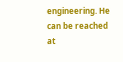engineering. He can be reached at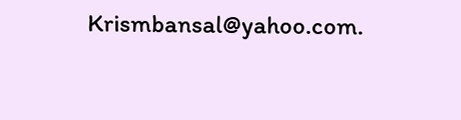Krismbansal@yahoo.com.